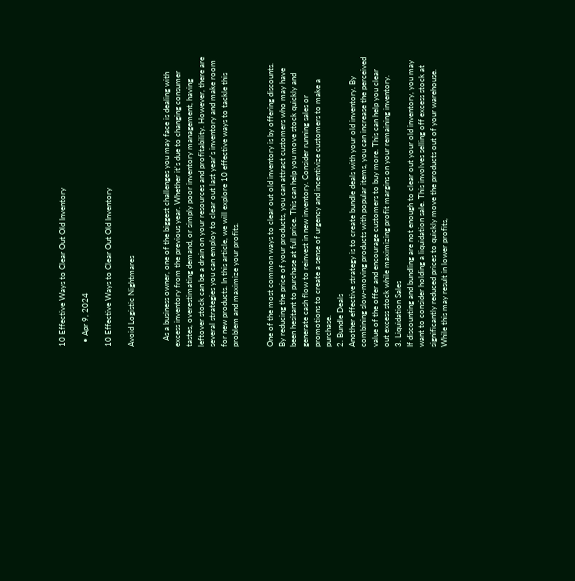10 Effective Ways to Clear Out Old Inventory

  • Apr 9, 2024

10 Effective Ways to Clear Out Old Inventory

Avoid Logistic Nightmares


   As a business owner, one of the biggest challenges you may face is dealing with excess inventory from the previous year. Whether it's due to changing consumer tastes, overestimating demand, or simply poor inventory management, having leftover stock can be a drain on your resources and profitability. However, there are several strategies you can employ to clear out last year's inventory and make room for new products. In this article, we will explore 10 effective ways to tackle this problem and maximize your profits.


One of the most common ways to clear out old inventory is by offering discounts. By reducing the price of your products, you can attract customers who may have been hesitant to purchase at full price. This can help you move stock quickly and generate cash flow to reinvest in new inventory. Consider running sales or promotions to create a sense of urgency and incentivize customers to make a purchase.
2. Bundle Deals
Another effective strategy is to create bundle deals with your old inventory. By combining slow-moving products with popular items, you can increase the perceived value of the offer and encourage customers to buy more. This can help you clear out excess stock while maximizing profit margins on your remaining inventory.
3. Liquidation Sales
If discounting and bundling are not enough to clear out your old inventory, you may want to consider holding a liquidation sale. This involves selling off excess stock at significantly reduced prices to quickly move the products out of your warehouse. While this may result in lower profits,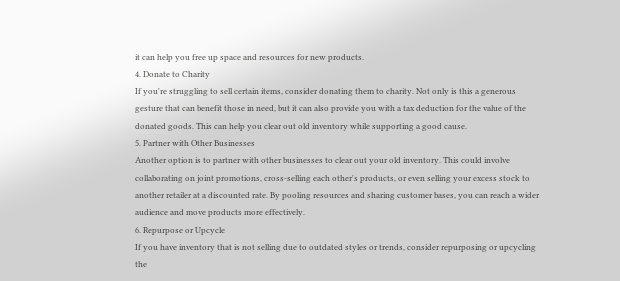it can help you free up space and resources for new products.
4. Donate to Charity
If you're struggling to sell certain items, consider donating them to charity. Not only is this a generous gesture that can benefit those in need, but it can also provide you with a tax deduction for the value of the donated goods. This can help you clear out old inventory while supporting a good cause.
5. Partner with Other Businesses
Another option is to partner with other businesses to clear out your old inventory. This could involve collaborating on joint promotions, cross-selling each other's products, or even selling your excess stock to another retailer at a discounted rate. By pooling resources and sharing customer bases, you can reach a wider audience and move products more effectively.
6. Repurpose or Upcycle
If you have inventory that is not selling due to outdated styles or trends, consider repurposing or upcycling the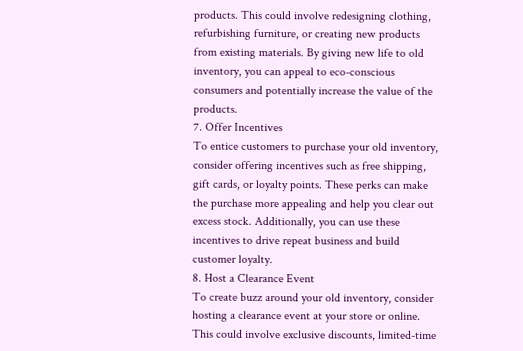products. This could involve redesigning clothing, refurbishing furniture, or creating new products from existing materials. By giving new life to old inventory, you can appeal to eco-conscious consumers and potentially increase the value of the products.
7. Offer Incentives
To entice customers to purchase your old inventory, consider offering incentives such as free shipping, gift cards, or loyalty points. These perks can make the purchase more appealing and help you clear out excess stock. Additionally, you can use these incentives to drive repeat business and build customer loyalty.
8. Host a Clearance Event
To create buzz around your old inventory, consider hosting a clearance event at your store or online. This could involve exclusive discounts, limited-time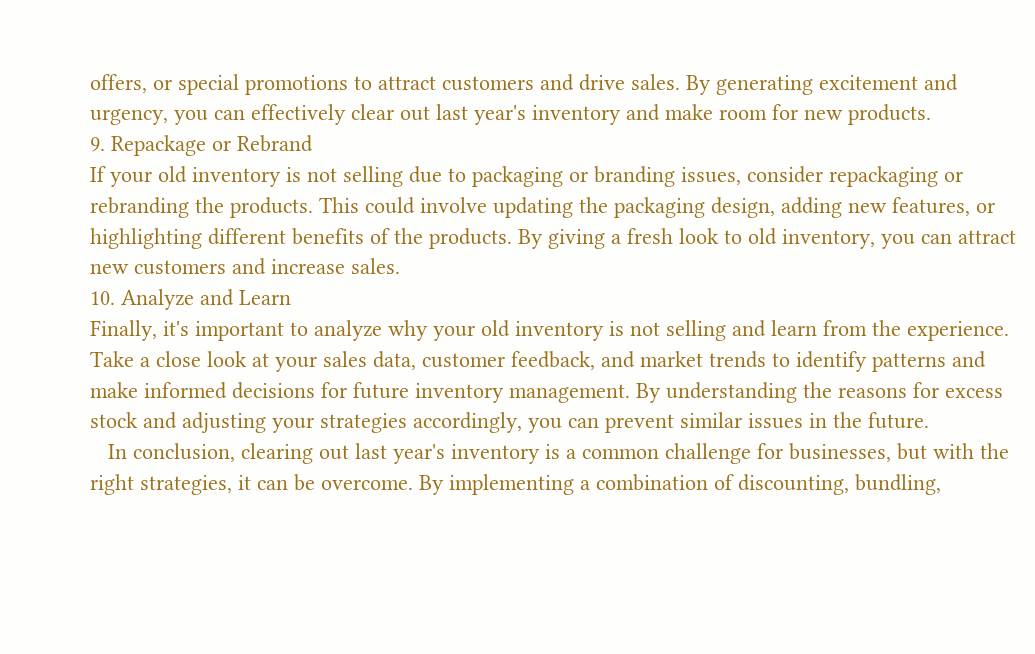offers, or special promotions to attract customers and drive sales. By generating excitement and urgency, you can effectively clear out last year's inventory and make room for new products.
9. Repackage or Rebrand
If your old inventory is not selling due to packaging or branding issues, consider repackaging or rebranding the products. This could involve updating the packaging design, adding new features, or highlighting different benefits of the products. By giving a fresh look to old inventory, you can attract new customers and increase sales.
10. Analyze and Learn
Finally, it's important to analyze why your old inventory is not selling and learn from the experience. Take a close look at your sales data, customer feedback, and market trends to identify patterns and make informed decisions for future inventory management. By understanding the reasons for excess stock and adjusting your strategies accordingly, you can prevent similar issues in the future.
   In conclusion, clearing out last year's inventory is a common challenge for businesses, but with the right strategies, it can be overcome. By implementing a combination of discounting, bundling,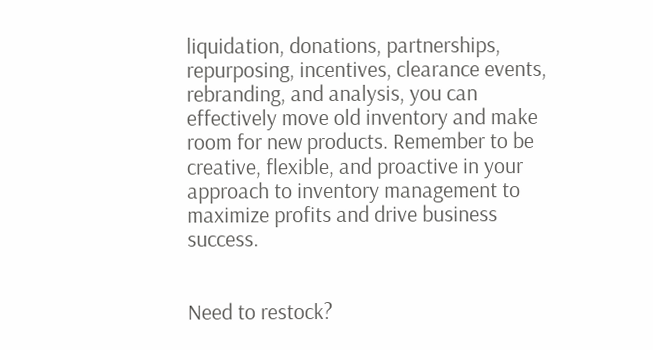liquidation, donations, partnerships, repurposing, incentives, clearance events, rebranding, and analysis, you can effectively move old inventory and make room for new products. Remember to be creative, flexible, and proactive in your approach to inventory management to maximize profits and drive business success.


Need to restock?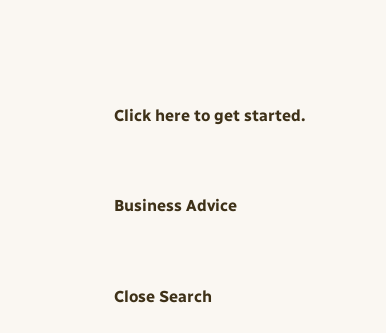Click here to get started.


Business Advice


Close Search